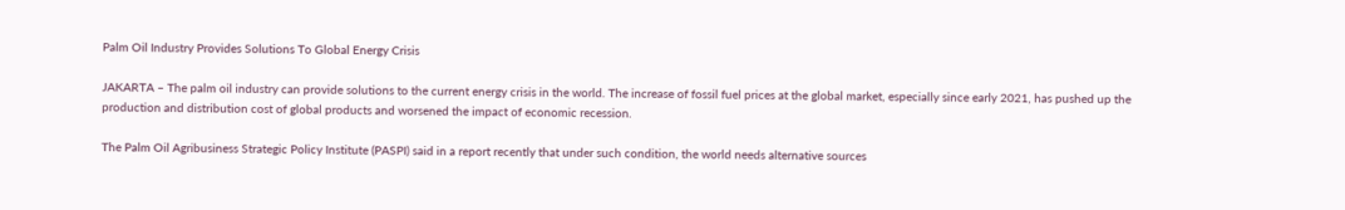Palm Oil Industry Provides Solutions To Global Energy Crisis

JAKARTA – The palm oil industry can provide solutions to the current energy crisis in the world. The increase of fossil fuel prices at the global market, especially since early 2021, has pushed up the production and distribution cost of global products and worsened the impact of economic recession.

The Palm Oil Agribusiness Strategic Policy Institute (PASPI) said in a report recently that under such condition, the world needs alternative sources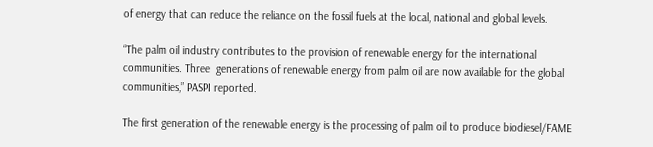of energy that can reduce the reliance on the fossil fuels at the local, national and global levels.

“The palm oil industry contributes to the provision of renewable energy for the international communities. Three  generations of renewable energy from palm oil are now available for the global communities,” PASPI reported.

The first generation of the renewable energy is the processing of palm oil to produce biodiesel/FAME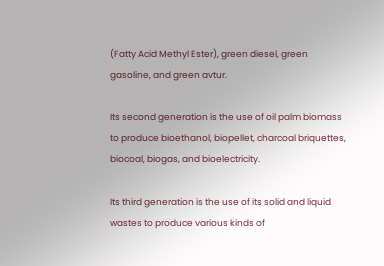(Fatty Acid Methyl Ester), green diesel, green gasoline, and green avtur.

Its second generation is the use of oil palm biomass to produce bioethanol, biopellet, charcoal briquettes, biocoal, biogas, and bioelectricity.

Its third generation is the use of its solid and liquid wastes to produce various kinds of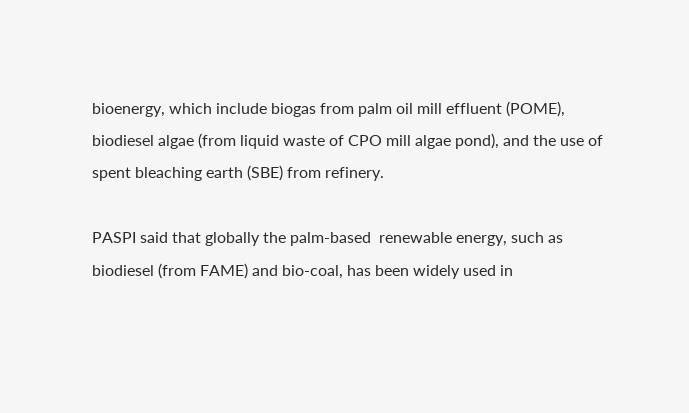bioenergy, which include biogas from palm oil mill effluent (POME), biodiesel algae (from liquid waste of CPO mill algae pond), and the use of spent bleaching earth (SBE) from refinery.

PASPI said that globally the palm-based  renewable energy, such as biodiesel (from FAME) and bio-coal, has been widely used in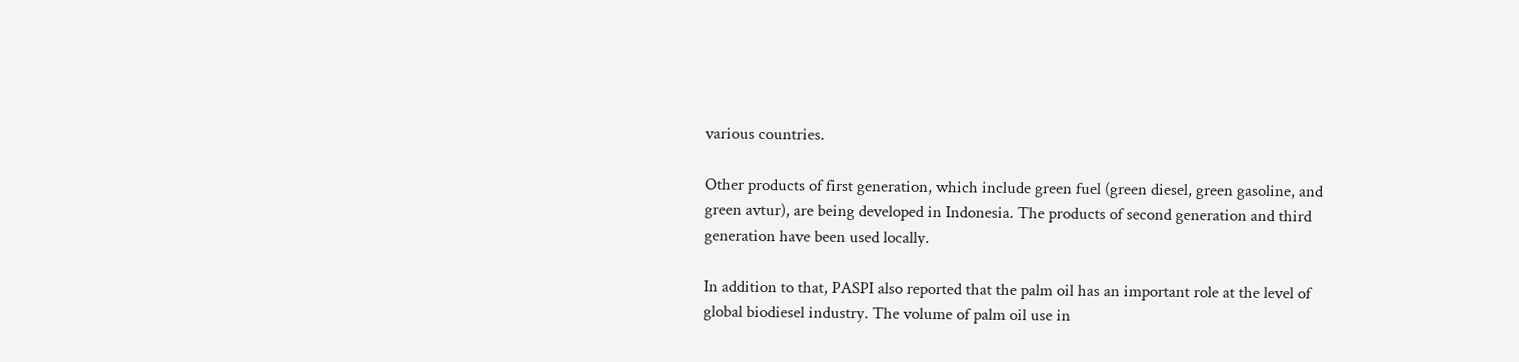various countries.

Other products of first generation, which include green fuel (green diesel, green gasoline, and green avtur), are being developed in Indonesia. The products of second generation and third generation have been used locally.

In addition to that, PASPI also reported that the palm oil has an important role at the level of global biodiesel industry. The volume of palm oil use in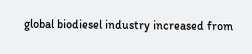global biodiesel industry increased from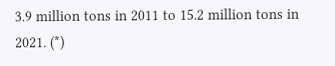3.9 million tons in 2011 to 15.2 million tons in 2021. (*)